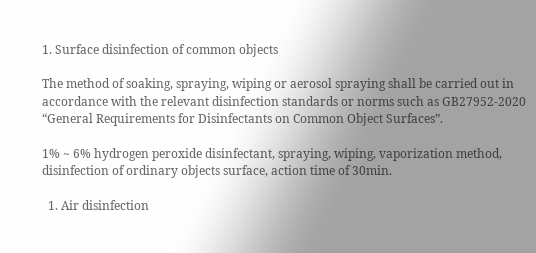1. Surface disinfection of common objects

The method of soaking, spraying, wiping or aerosol spraying shall be carried out in accordance with the relevant disinfection standards or norms such as GB27952-2020 “General Requirements for Disinfectants on Common Object Surfaces”.

1% ~ 6% hydrogen peroxide disinfectant, spraying, wiping, vaporization method, disinfection of ordinary objects surface, action time of 30min.

  1. Air disinfection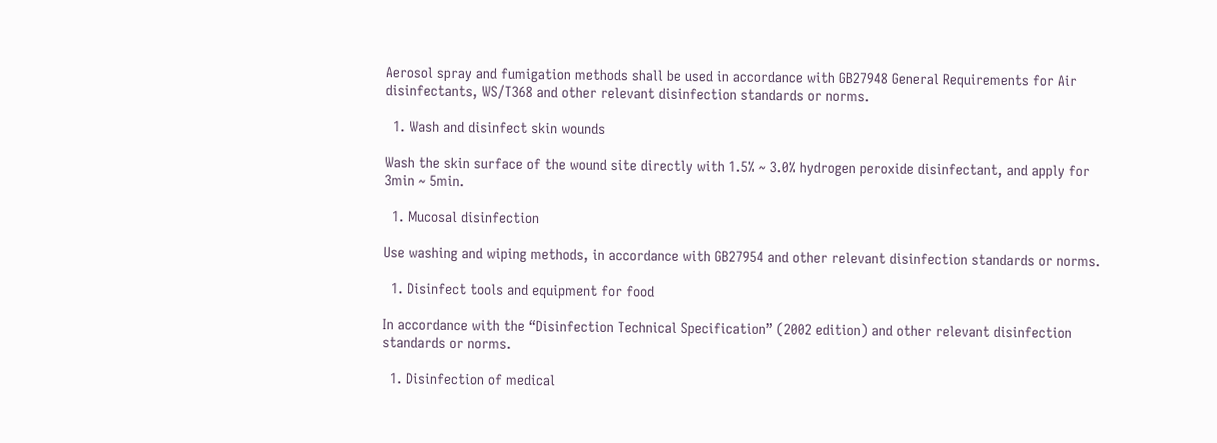Aerosol spray and fumigation methods shall be used in accordance with GB27948 General Requirements for Air disinfectants, WS/T368 and other relevant disinfection standards or norms.

  1. Wash and disinfect skin wounds

Wash the skin surface of the wound site directly with 1.5% ~ 3.0% hydrogen peroxide disinfectant, and apply for 3min ~ 5min.

  1. Mucosal disinfection

Use washing and wiping methods, in accordance with GB27954 and other relevant disinfection standards or norms.

  1. Disinfect tools and equipment for food

In accordance with the “Disinfection Technical Specification” (2002 edition) and other relevant disinfection standards or norms.

  1. Disinfection of medical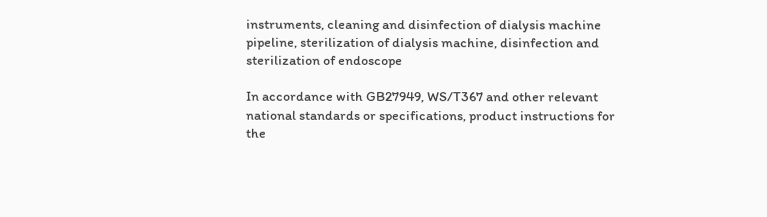instruments, cleaning and disinfection of dialysis machine pipeline, sterilization of dialysis machine, disinfection and sterilization of endoscope

In accordance with GB27949, WS/T367 and other relevant national standards or specifications, product instructions for the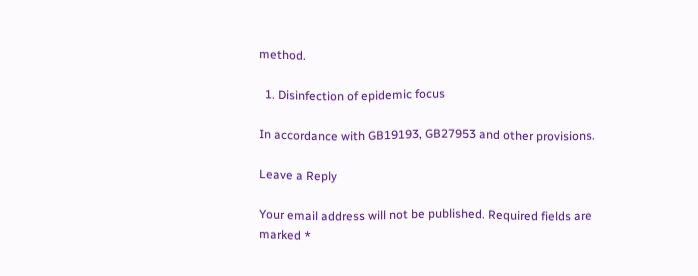method.

  1. Disinfection of epidemic focus

In accordance with GB19193, GB27953 and other provisions.

Leave a Reply

Your email address will not be published. Required fields are marked *